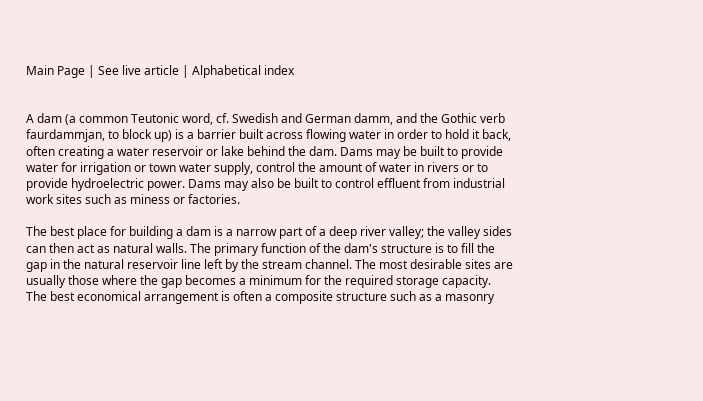Main Page | See live article | Alphabetical index


A dam (a common Teutonic word, cf. Swedish and German damm, and the Gothic verb faurdammjan, to block up) is a barrier built across flowing water in order to hold it back, often creating a water reservoir or lake behind the dam. Dams may be built to provide water for irrigation or town water supply, control the amount of water in rivers or to provide hydroelectric power. Dams may also be built to control effluent from industrial work sites such as miness or factories.

The best place for building a dam is a narrow part of a deep river valley; the valley sides can then act as natural walls. The primary function of the dam's structure is to fill the gap in the natural reservoir line left by the stream channel. The most desirable sites are usually those where the gap becomes a minimum for the required storage capacity. The best economical arrangement is often a composite structure such as a masonry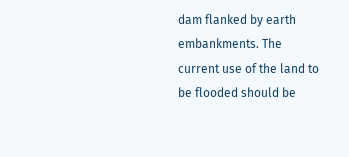dam flanked by earth embankments. The current use of the land to be flooded should be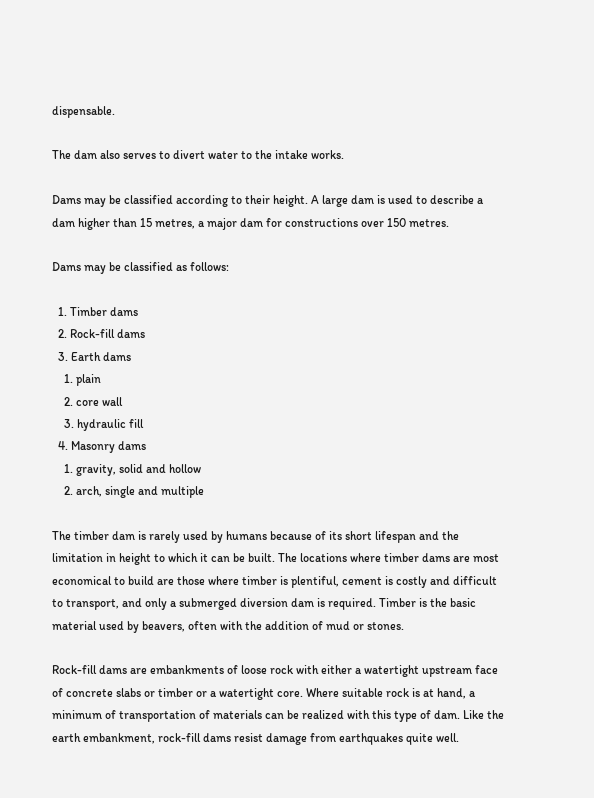dispensable.

The dam also serves to divert water to the intake works.

Dams may be classified according to their height. A large dam is used to describe a dam higher than 15 metres, a major dam for constructions over 150 metres.

Dams may be classified as follows:

  1. Timber dams
  2. Rock-fill dams
  3. Earth dams
    1. plain
    2. core wall
    3. hydraulic fill
  4. Masonry dams
    1. gravity, solid and hollow
    2. arch, single and multiple

The timber dam is rarely used by humans because of its short lifespan and the limitation in height to which it can be built. The locations where timber dams are most economical to build are those where timber is plentiful, cement is costly and difficult to transport, and only a submerged diversion dam is required. Timber is the basic material used by beavers, often with the addition of mud or stones.

Rock-fill dams are embankments of loose rock with either a watertight upstream face of concrete slabs or timber or a watertight core. Where suitable rock is at hand, a minimum of transportation of materials can be realized with this type of dam. Like the earth embankment, rock-fill dams resist damage from earthquakes quite well.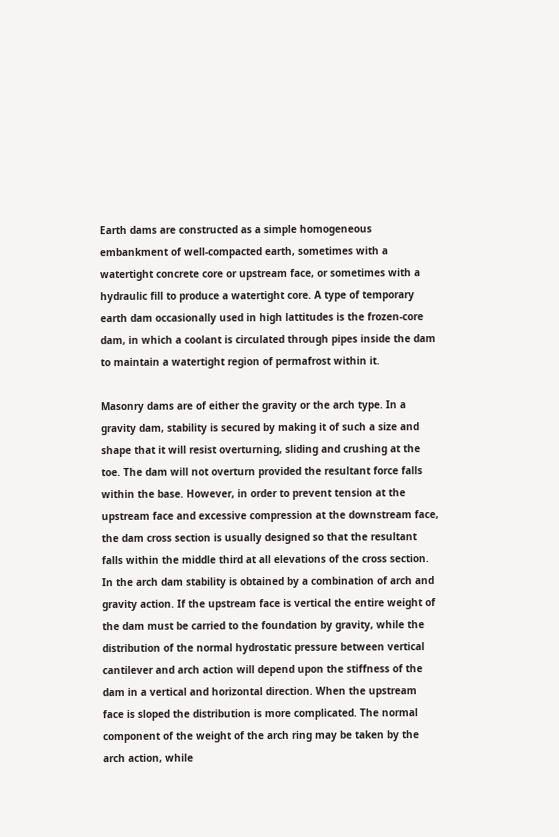Earth dams are constructed as a simple homogeneous embankment of well-compacted earth, sometimes with a watertight concrete core or upstream face, or sometimes with a hydraulic fill to produce a watertight core. A type of temporary earth dam occasionally used in high lattitudes is the frozen-core dam, in which a coolant is circulated through pipes inside the dam to maintain a watertight region of permafrost within it.

Masonry dams are of either the gravity or the arch type. In a gravity dam, stability is secured by making it of such a size and shape that it will resist overturning, sliding and crushing at the toe. The dam will not overturn provided the resultant force falls within the base. However, in order to prevent tension at the upstream face and excessive compression at the downstream face, the dam cross section is usually designed so that the resultant falls within the middle third at all elevations of the cross section. In the arch dam stability is obtained by a combination of arch and gravity action. If the upstream face is vertical the entire weight of the dam must be carried to the foundation by gravity, while the distribution of the normal hydrostatic pressure between vertical cantilever and arch action will depend upon the stiffness of the dam in a vertical and horizontal direction. When the upstream face is sloped the distribution is more complicated. The normal component of the weight of the arch ring may be taken by the arch action, while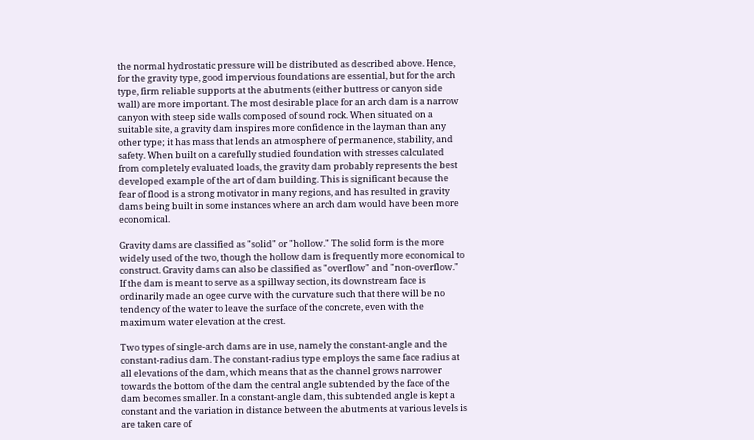the normal hydrostatic pressure will be distributed as described above. Hence, for the gravity type, good impervious foundations are essential, but for the arch type, firm reliable supports at the abutments (either buttress or canyon side wall) are more important. The most desirable place for an arch dam is a narrow canyon with steep side walls composed of sound rock. When situated on a suitable site, a gravity dam inspires more confidence in the layman than any other type; it has mass that lends an atmosphere of permanence, stability, and safety. When built on a carefully studied foundation with stresses calculated from completely evaluated loads, the gravity dam probably represents the best developed example of the art of dam building. This is significant because the fear of flood is a strong motivator in many regions, and has resulted in gravity dams being built in some instances where an arch dam would have been more economical.

Gravity dams are classified as "solid" or "hollow." The solid form is the more widely used of the two, though the hollow dam is frequently more economical to construct. Gravity dams can also be classified as "overflow" and "non-overflow." If the dam is meant to serve as a spillway section, its downstream face is ordinarily made an ogee curve with the curvature such that there will be no tendency of the water to leave the surface of the concrete, even with the maximum water elevation at the crest.

Two types of single-arch dams are in use, namely the constant-angle and the constant-radius dam. The constant-radius type employs the same face radius at all elevations of the dam, which means that as the channel grows narrower towards the bottom of the dam the central angle subtended by the face of the dam becomes smaller. In a constant-angle dam, this subtended angle is kept a constant and the variation in distance between the abutments at various levels is are taken care of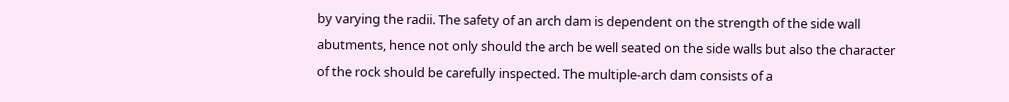by varying the radii. The safety of an arch dam is dependent on the strength of the side wall abutments, hence not only should the arch be well seated on the side walls but also the character of the rock should be carefully inspected. The multiple-arch dam consists of a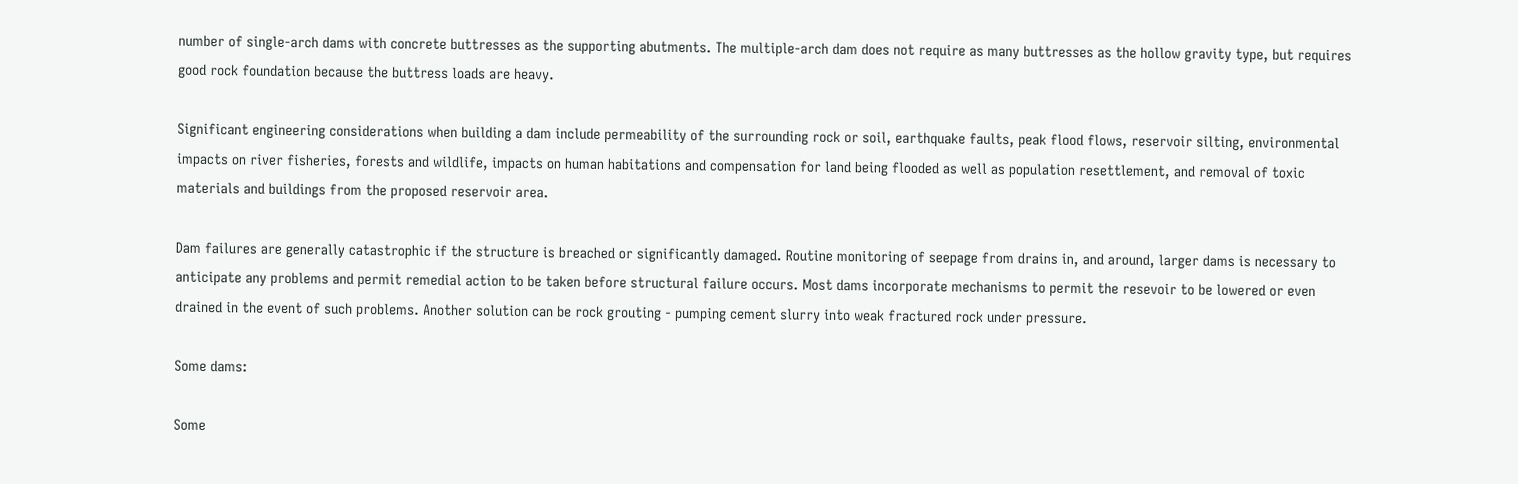number of single-arch dams with concrete buttresses as the supporting abutments. The multiple-arch dam does not require as many buttresses as the hollow gravity type, but requires good rock foundation because the buttress loads are heavy.

Significant engineering considerations when building a dam include permeability of the surrounding rock or soil, earthquake faults, peak flood flows, reservoir silting, environmental impacts on river fisheries, forests and wildlife, impacts on human habitations and compensation for land being flooded as well as population resettlement, and removal of toxic materials and buildings from the proposed reservoir area.

Dam failures are generally catastrophic if the structure is breached or significantly damaged. Routine monitoring of seepage from drains in, and around, larger dams is necessary to anticipate any problems and permit remedial action to be taken before structural failure occurs. Most dams incorporate mechanisms to permit the resevoir to be lowered or even drained in the event of such problems. Another solution can be rock grouting - pumping cement slurry into weak fractured rock under pressure.

Some dams:

Some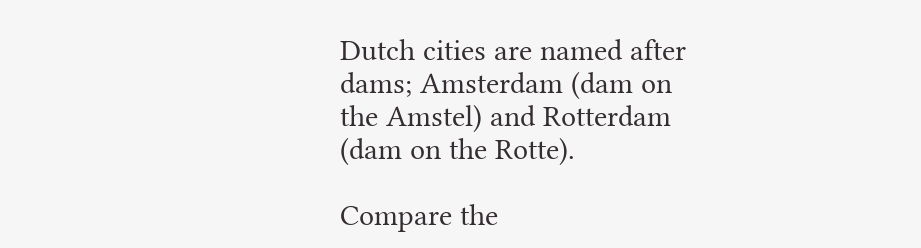Dutch cities are named after dams; Amsterdam (dam on the Amstel) and Rotterdam (dam on the Rotte).

Compare the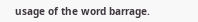usage of the word barrage.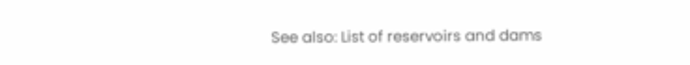See also: List of reservoirs and dams